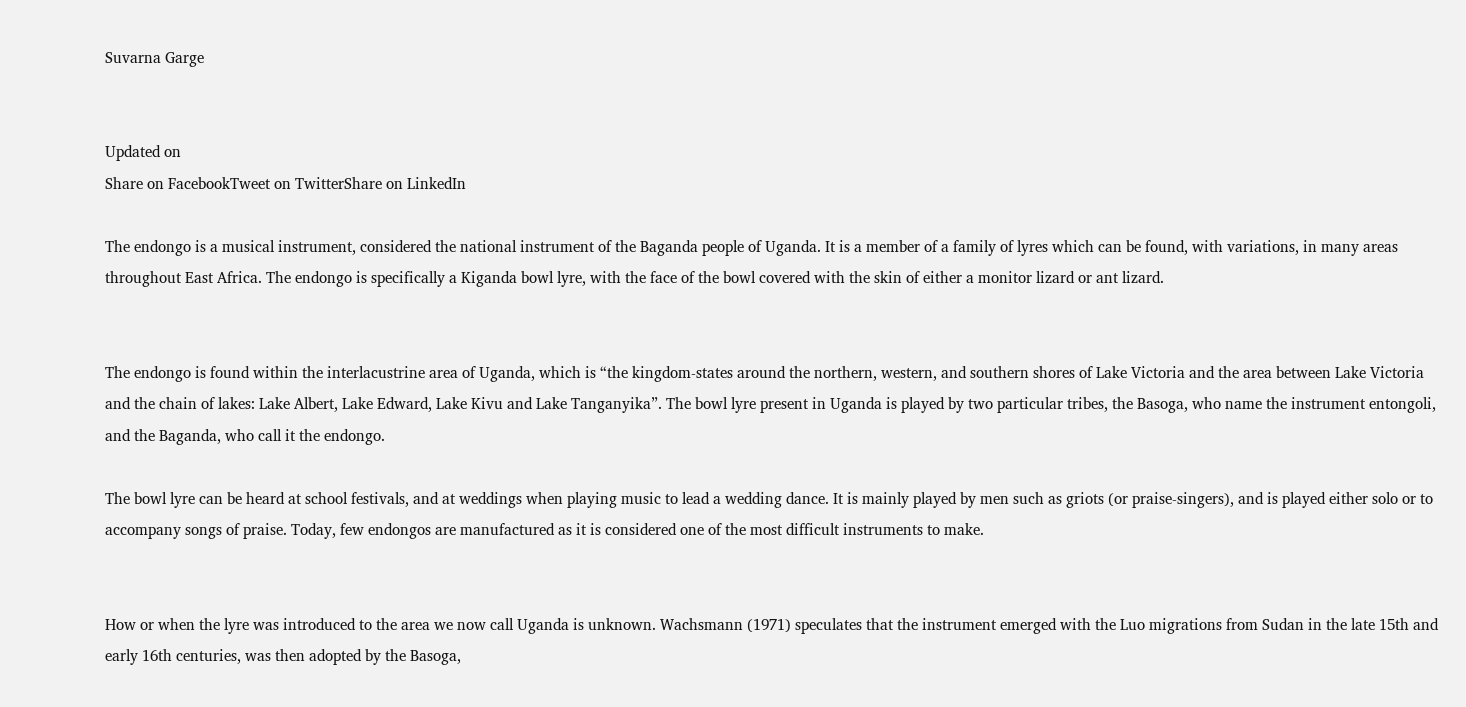Suvarna Garge


Updated on
Share on FacebookTweet on TwitterShare on LinkedIn

The endongo is a musical instrument, considered the national instrument of the Baganda people of Uganda. It is a member of a family of lyres which can be found, with variations, in many areas throughout East Africa. The endongo is specifically a Kiganda bowl lyre, with the face of the bowl covered with the skin of either a monitor lizard or ant lizard.


The endongo is found within the interlacustrine area of Uganda, which is “the kingdom-states around the northern, western, and southern shores of Lake Victoria and the area between Lake Victoria and the chain of lakes: Lake Albert, Lake Edward, Lake Kivu and Lake Tanganyika”. The bowl lyre present in Uganda is played by two particular tribes, the Basoga, who name the instrument entongoli, and the Baganda, who call it the endongo.

The bowl lyre can be heard at school festivals, and at weddings when playing music to lead a wedding dance. It is mainly played by men such as griots (or praise-singers), and is played either solo or to accompany songs of praise. Today, few endongos are manufactured as it is considered one of the most difficult instruments to make.


How or when the lyre was introduced to the area we now call Uganda is unknown. Wachsmann (1971) speculates that the instrument emerged with the Luo migrations from Sudan in the late 15th and early 16th centuries, was then adopted by the Basoga,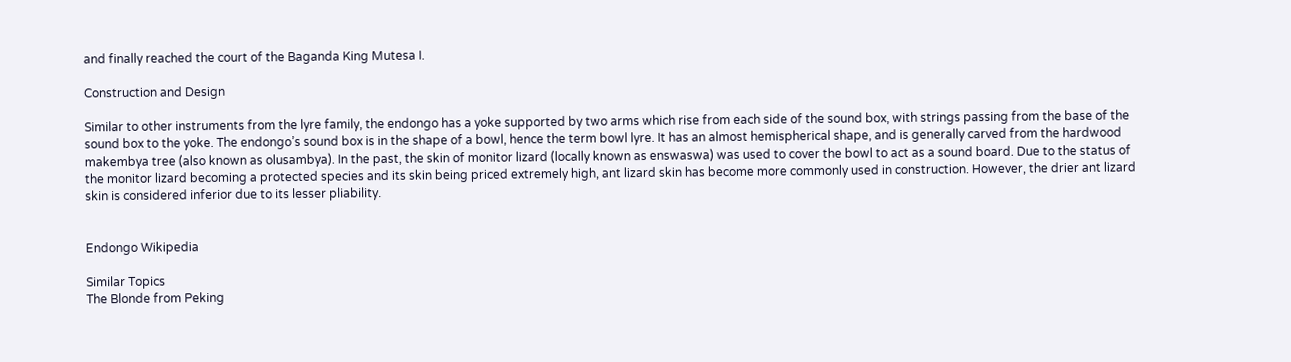and finally reached the court of the Baganda King Mutesa I.

Construction and Design

Similar to other instruments from the lyre family, the endongo has a yoke supported by two arms which rise from each side of the sound box, with strings passing from the base of the sound box to the yoke. The endongo’s sound box is in the shape of a bowl, hence the term bowl lyre. It has an almost hemispherical shape, and is generally carved from the hardwood makembya tree (also known as olusambya). In the past, the skin of monitor lizard (locally known as enswaswa) was used to cover the bowl to act as a sound board. Due to the status of the monitor lizard becoming a protected species and its skin being priced extremely high, ant lizard skin has become more commonly used in construction. However, the drier ant lizard skin is considered inferior due to its lesser pliability.


Endongo Wikipedia

Similar Topics
The Blonde from Peking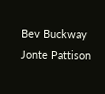Bev Buckway
Jonte Pattison